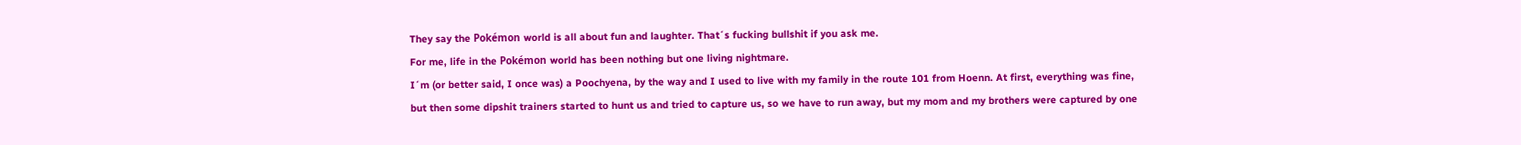They say the Pokémon world is all about fun and laughter. That´s fucking bullshit if you ask me.
For me, life in the Pokémon world has been nothing but one living nightmare.
I´m (or better said, I once was) a Poochyena, by the way and I used to live with my family in the route 101 from Hoenn. At first, everything was fine, but then some dipshit trainers started to hunt us and tried to capture us, so we have to run away, but my mom and my brothers were captured by one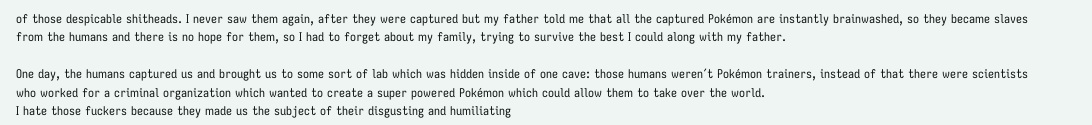of those despicable shitheads. I never saw them again, after they were captured but my father told me that all the captured Pokémon are instantly brainwashed, so they became slaves from the humans and there is no hope for them, so I had to forget about my family, trying to survive the best I could along with my father.

One day, the humans captured us and brought us to some sort of lab which was hidden inside of one cave: those humans weren´t Pokémon trainers, instead of that there were scientists who worked for a criminal organization which wanted to create a super powered Pokémon which could allow them to take over the world.
I hate those fuckers because they made us the subject of their disgusting and humiliating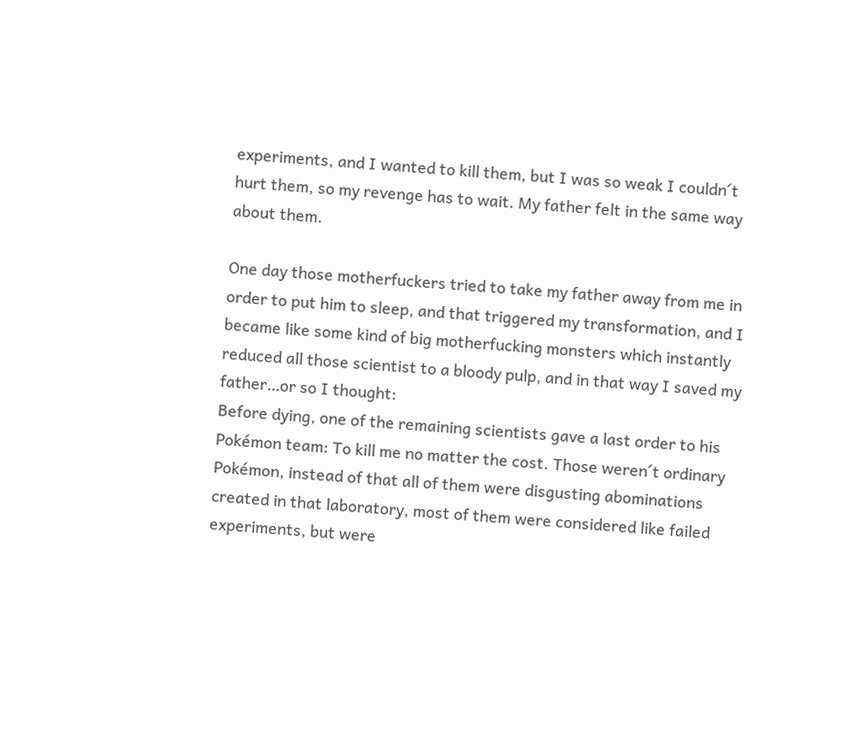experiments, and I wanted to kill them, but I was so weak I couldn´t hurt them, so my revenge has to wait. My father felt in the same way about them.

One day those motherfuckers tried to take my father away from me in order to put him to sleep, and that triggered my transformation, and I became like some kind of big motherfucking monsters which instantly reduced all those scientist to a bloody pulp, and in that way I saved my father…or so I thought:
Before dying, one of the remaining scientists gave a last order to his Pokémon team: To kill me no matter the cost. Those weren´t ordinary Pokémon, instead of that all of them were disgusting abominations created in that laboratory, most of them were considered like failed experiments, but were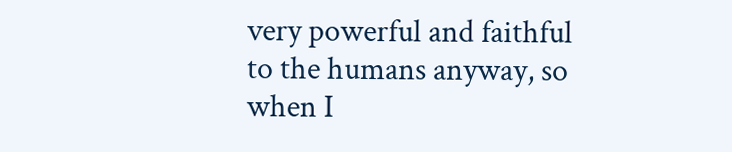very powerful and faithful to the humans anyway, so when I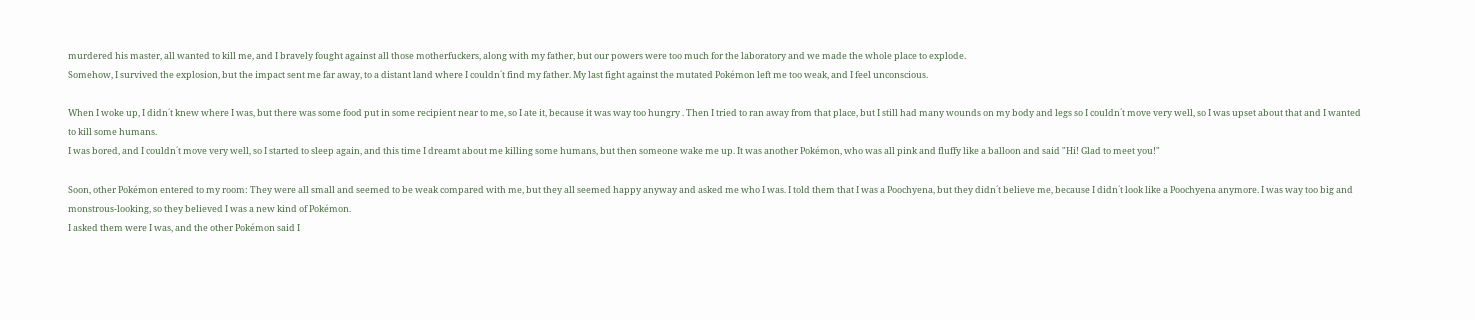murdered his master, all wanted to kill me, and I bravely fought against all those motherfuckers, along with my father, but our powers were too much for the laboratory and we made the whole place to explode.
Somehow, I survived the explosion, but the impact sent me far away, to a distant land where I couldn´t find my father. My last fight against the mutated Pokémon left me too weak, and I feel unconscious.

When I woke up, I didn´t knew where I was, but there was some food put in some recipient near to me, so I ate it, because it was way too hungry . Then I tried to ran away from that place, but I still had many wounds on my body and legs so I couldn´t move very well, so I was upset about that and I wanted to kill some humans.
I was bored, and I couldn´t move very well, so I started to sleep again, and this time I dreamt about me killing some humans, but then someone wake me up. It was another Pokémon, who was all pink and fluffy like a balloon and said "Hi! Glad to meet you!"

Soon, other Pokémon entered to my room: They were all small and seemed to be weak compared with me, but they all seemed happy anyway and asked me who I was. I told them that I was a Poochyena, but they didn´t believe me, because I didn´t look like a Poochyena anymore. I was way too big and monstrous-looking, so they believed I was a new kind of Pokémon.
I asked them were I was, and the other Pokémon said I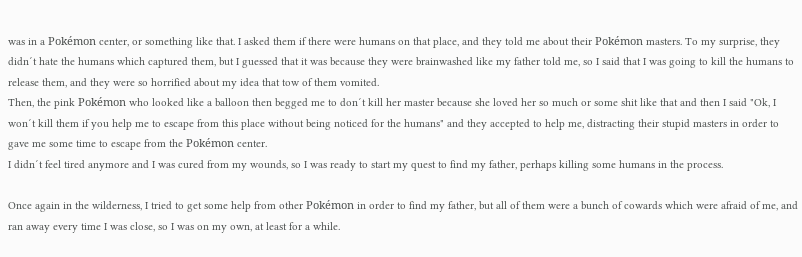was in a Pokémon center, or something like that. I asked them if there were humans on that place, and they told me about their Pokémon masters. To my surprise, they didn´t hate the humans which captured them, but I guessed that it was because they were brainwashed like my father told me, so I said that I was going to kill the humans to release them, and they were so horrified about my idea that tow of them vomited.
Then, the pink Pokémon who looked like a balloon then begged me to don´t kill her master because she loved her so much or some shit like that and then I said "Ok, I won´t kill them if you help me to escape from this place without being noticed for the humans" and they accepted to help me, distracting their stupid masters in order to gave me some time to escape from the Pokémon center.
I didn´t feel tired anymore and I was cured from my wounds, so I was ready to start my quest to find my father, perhaps killing some humans in the process.

Once again in the wilderness, I tried to get some help from other Pokémon in order to find my father, but all of them were a bunch of cowards which were afraid of me, and ran away every time I was close, so I was on my own, at least for a while.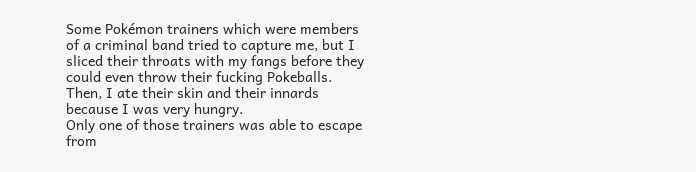Some Pokémon trainers which were members of a criminal band tried to capture me, but I sliced their throats with my fangs before they could even throw their fucking Pokeballs. Then, I ate their skin and their innards because I was very hungry.
Only one of those trainers was able to escape from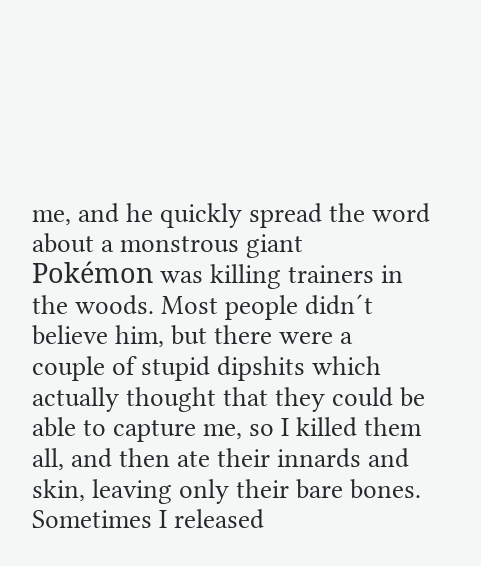me, and he quickly spread the word about a monstrous giant Pokémon was killing trainers in the woods. Most people didn´t believe him, but there were a couple of stupid dipshits which actually thought that they could be able to capture me, so I killed them all, and then ate their innards and skin, leaving only their bare bones.
Sometimes I released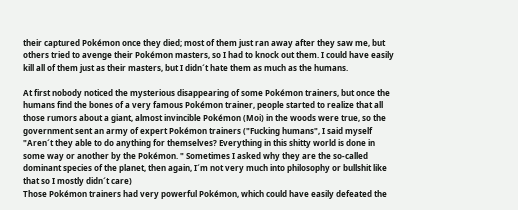their captured Pokémon once they died; most of them just ran away after they saw me, but others tried to avenge their Pokémon masters, so I had to knock out them. I could have easily kill all of them just as their masters, but I didn´t hate them as much as the humans.

At first nobody noticed the mysterious disappearing of some Pokémon trainers, but once the humans find the bones of a very famous Pokémon trainer, people started to realize that all those rumors about a giant, almost invincible Pokémon (Moi) in the woods were true, so the government sent an army of expert Pokémon trainers ("Fucking humans", I said myself "Aren´t they able to do anything for themselves? Everything in this shitty world is done in some way or another by the Pokémon. " Sometimes I asked why they are the so-called dominant species of the planet, then again, I´m not very much into philosophy or bullshit like that so I mostly didn´t care)
Those Pokémon trainers had very powerful Pokémon, which could have easily defeated the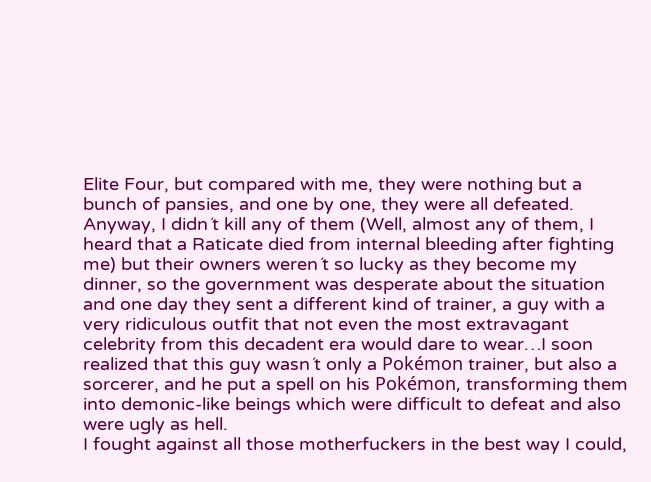Elite Four, but compared with me, they were nothing but a bunch of pansies, and one by one, they were all defeated. Anyway, I didn´t kill any of them (Well, almost any of them, I heard that a Raticate died from internal bleeding after fighting me) but their owners weren´t so lucky as they become my dinner, so the government was desperate about the situation and one day they sent a different kind of trainer, a guy with a very ridiculous outfit that not even the most extravagant celebrity from this decadent era would dare to wear…I soon realized that this guy wasn´t only a Pokémon trainer, but also a sorcerer, and he put a spell on his Pokémon, transforming them into demonic-like beings which were difficult to defeat and also were ugly as hell.
I fought against all those motherfuckers in the best way I could,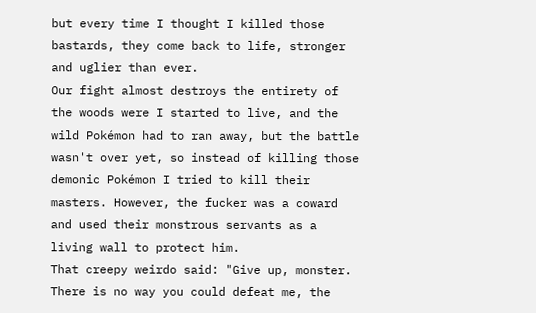but every time I thought I killed those bastards, they come back to life, stronger and uglier than ever.
Our fight almost destroys the entirety of the woods were I started to live, and the wild Pokémon had to ran away, but the battle wasn't over yet, so instead of killing those demonic Pokémon I tried to kill their masters. However, the fucker was a coward and used their monstrous servants as a living wall to protect him.
That creepy weirdo said: "Give up, monster. There is no way you could defeat me, the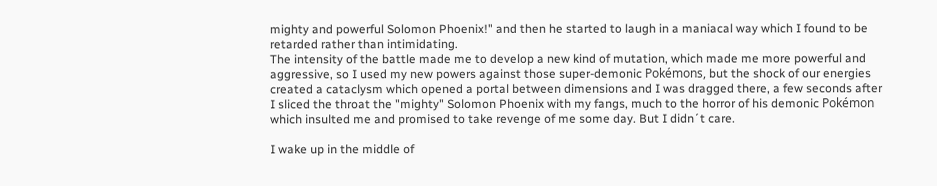mighty and powerful Solomon Phoenix!" and then he started to laugh in a maniacal way which I found to be retarded rather than intimidating.
The intensity of the battle made me to develop a new kind of mutation, which made me more powerful and aggressive, so I used my new powers against those super-demonic Pokémons, but the shock of our energies created a cataclysm which opened a portal between dimensions and I was dragged there, a few seconds after I sliced the throat the "mighty" Solomon Phoenix with my fangs, much to the horror of his demonic Pokémon which insulted me and promised to take revenge of me some day. But I didn´t care.

I wake up in the middle of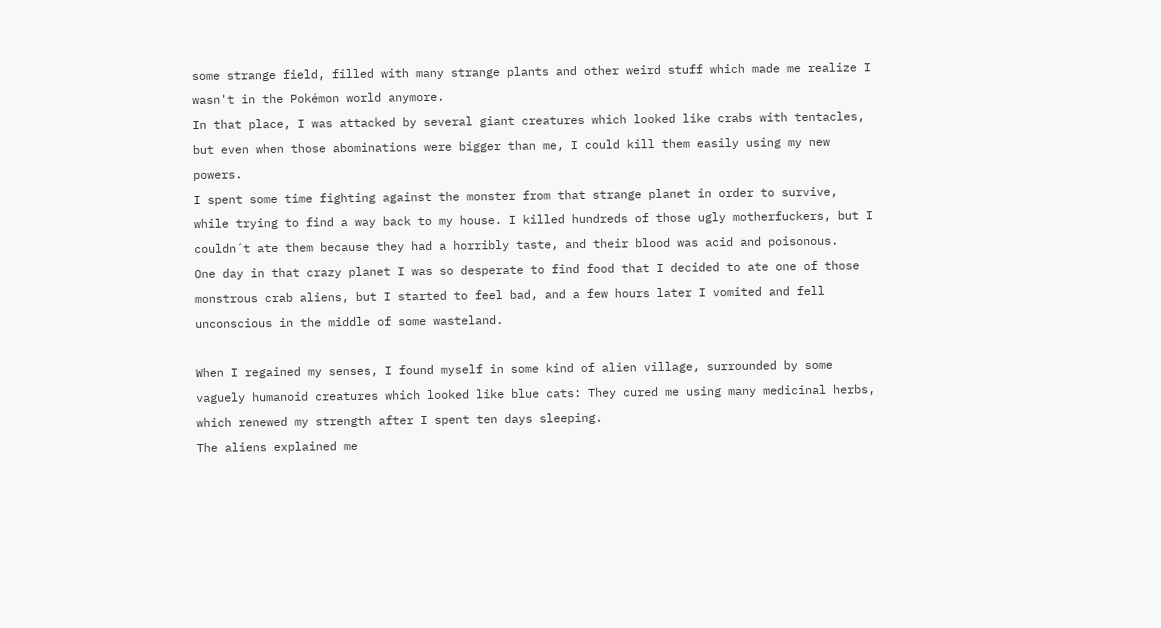some strange field, filled with many strange plants and other weird stuff which made me realize I wasn't in the Pokémon world anymore.
In that place, I was attacked by several giant creatures which looked like crabs with tentacles, but even when those abominations were bigger than me, I could kill them easily using my new powers.
I spent some time fighting against the monster from that strange planet in order to survive, while trying to find a way back to my house. I killed hundreds of those ugly motherfuckers, but I couldn´t ate them because they had a horribly taste, and their blood was acid and poisonous.
One day in that crazy planet I was so desperate to find food that I decided to ate one of those monstrous crab aliens, but I started to feel bad, and a few hours later I vomited and fell unconscious in the middle of some wasteland.

When I regained my senses, I found myself in some kind of alien village, surrounded by some vaguely humanoid creatures which looked like blue cats: They cured me using many medicinal herbs, which renewed my strength after I spent ten days sleeping.
The aliens explained me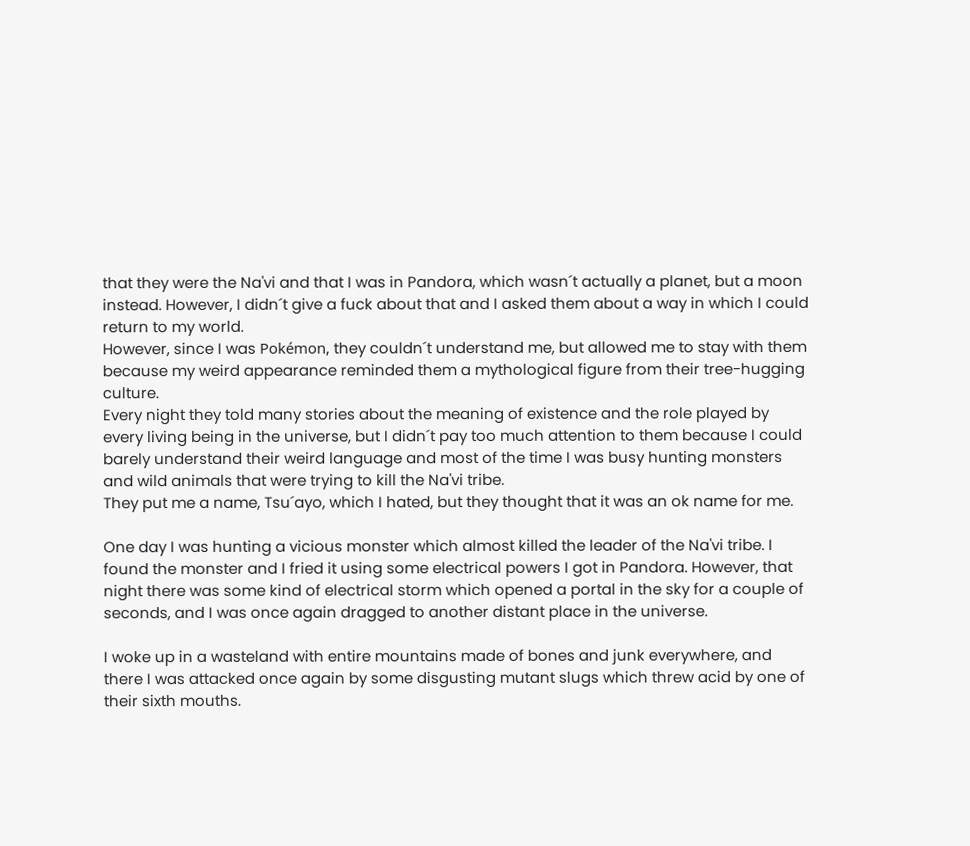that they were the Na'vi and that I was in Pandora, which wasn´t actually a planet, but a moon instead. However, I didn´t give a fuck about that and I asked them about a way in which I could return to my world.
However, since I was Pokémon, they couldn´t understand me, but allowed me to stay with them because my weird appearance reminded them a mythological figure from their tree-hugging culture.
Every night they told many stories about the meaning of existence and the role played by every living being in the universe, but I didn´t pay too much attention to them because I could barely understand their weird language and most of the time I was busy hunting monsters and wild animals that were trying to kill the Na'vi tribe.
They put me a name, Tsu´ayo, which I hated, but they thought that it was an ok name for me.

One day I was hunting a vicious monster which almost killed the leader of the Na'vi tribe. I found the monster and I fried it using some electrical powers I got in Pandora. However, that night there was some kind of electrical storm which opened a portal in the sky for a couple of seconds, and I was once again dragged to another distant place in the universe.

I woke up in a wasteland with entire mountains made of bones and junk everywhere, and there I was attacked once again by some disgusting mutant slugs which threw acid by one of their sixth mouths.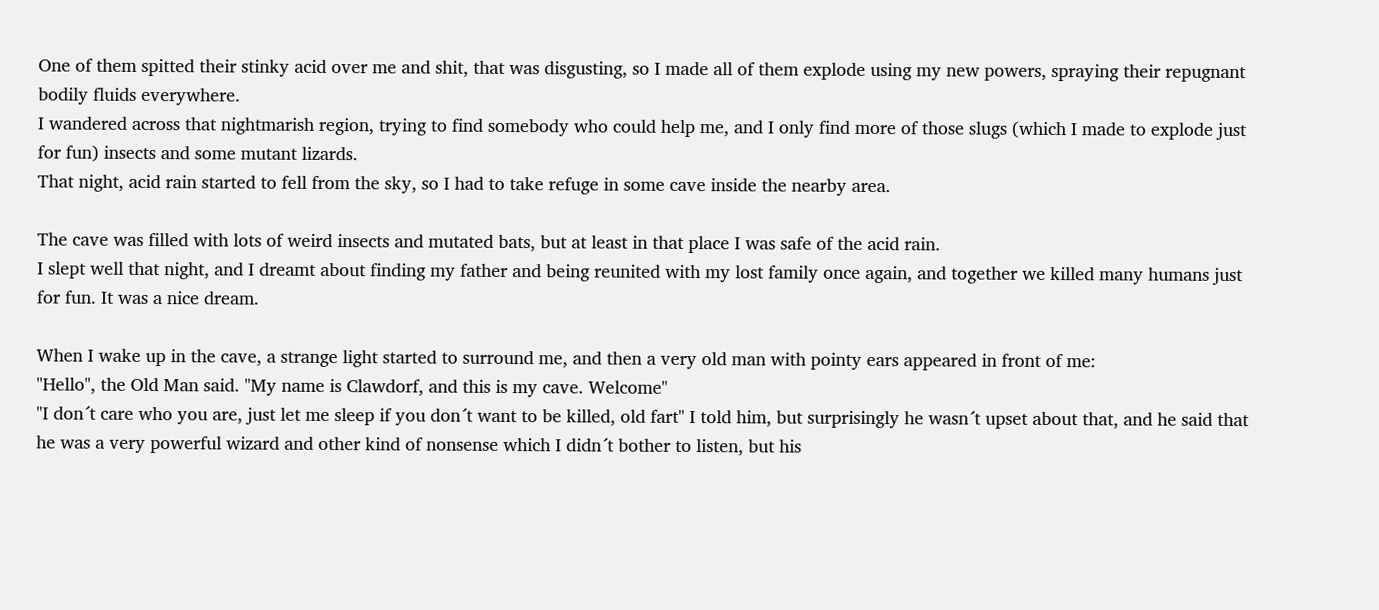One of them spitted their stinky acid over me and shit, that was disgusting, so I made all of them explode using my new powers, spraying their repugnant bodily fluids everywhere.
I wandered across that nightmarish region, trying to find somebody who could help me, and I only find more of those slugs (which I made to explode just for fun) insects and some mutant lizards.
That night, acid rain started to fell from the sky, so I had to take refuge in some cave inside the nearby area.

The cave was filled with lots of weird insects and mutated bats, but at least in that place I was safe of the acid rain.
I slept well that night, and I dreamt about finding my father and being reunited with my lost family once again, and together we killed many humans just for fun. It was a nice dream.

When I wake up in the cave, a strange light started to surround me, and then a very old man with pointy ears appeared in front of me:
"Hello", the Old Man said. "My name is Clawdorf, and this is my cave. Welcome"
"I don´t care who you are, just let me sleep if you don´t want to be killed, old fart" I told him, but surprisingly he wasn´t upset about that, and he said that he was a very powerful wizard and other kind of nonsense which I didn´t bother to listen, but his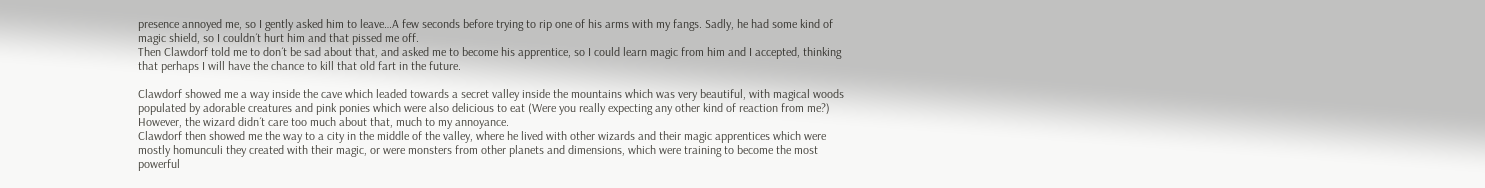presence annoyed me, so I gently asked him to leave…A few seconds before trying to rip one of his arms with my fangs. Sadly, he had some kind of magic shield, so I couldn´t hurt him and that pissed me off.
Then Clawdorf told me to don´t be sad about that, and asked me to become his apprentice, so I could learn magic from him and I accepted, thinking that perhaps I will have the chance to kill that old fart in the future.

Clawdorf showed me a way inside the cave which leaded towards a secret valley inside the mountains which was very beautiful, with magical woods populated by adorable creatures and pink ponies which were also delicious to eat (Were you really expecting any other kind of reaction from me?) However, the wizard didn´t care too much about that, much to my annoyance.
Clawdorf then showed me the way to a city in the middle of the valley, where he lived with other wizards and their magic apprentices which were mostly homunculi they created with their magic, or were monsters from other planets and dimensions, which were training to become the most powerful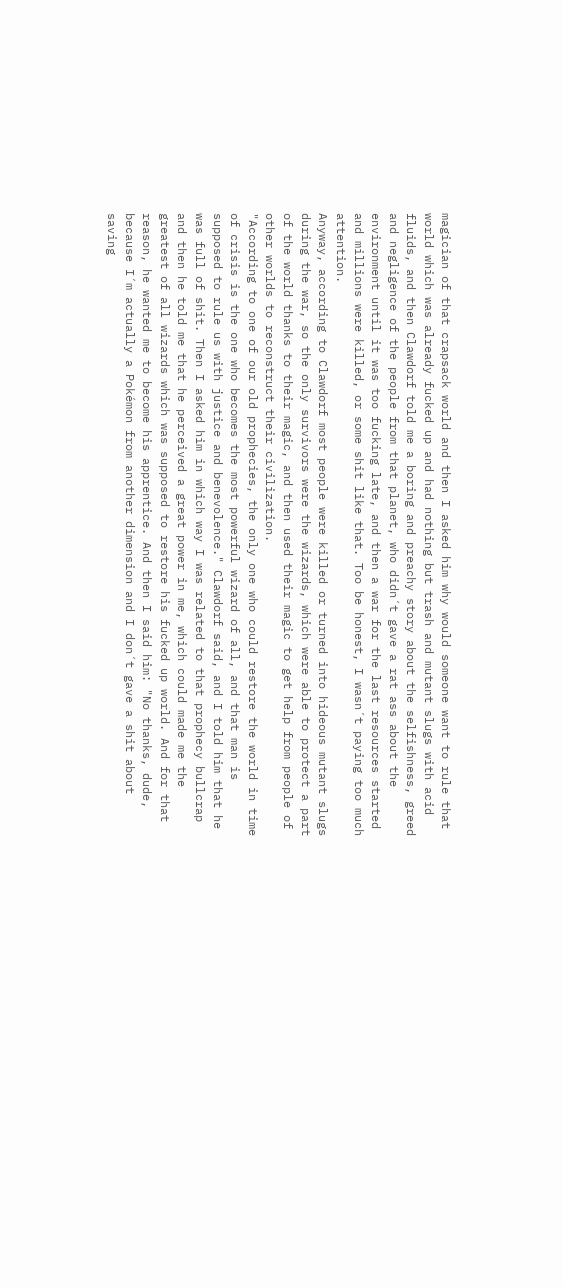magician of that crapsack world and then I asked him why would someone want to rule that world which was already fucked up and had nothing but trash and mutant slugs with acid fluids, and then Clawdorf told me a boring and preachy story about the selfishness, greed and negligence of the people from that planet, who didn´t gave a rat ass about the environment until it was too fucking late, and then a war for the last resources started and millions were killed, or some shit like that. Too be honest, I wasn´t paying too much attention.
Anyway, according to Clawdorf most people were killed or turned into hideous mutant slugs during the war, so the only survivors were the wizards, which were able to protect a part of the world thanks to their magic, and then used their magic to get help from people of other worlds to reconstruct their civilization.
"According to one of our old prophecies, the only one who could restore the world in time of crisis is the one who becomes the most powerful wizard of all, and that man is supposed to rule us with justice and benevolence." Clawdorf said, and I told him that he was full of shit. Then I asked him in which way I was related to that prophecy bullcrap and then he told me that he perceived a great power in me, which could made me the greatest of all wizards which was supposed to restore his fucked up world. And for that reason, he wanted me to become his apprentice. And then I said him: "No thanks, dude, because I´m actually a Pokémon from another dimension and I don´t gave a shit about saving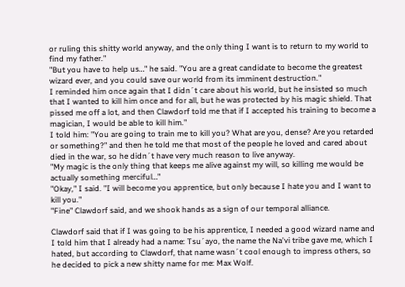or ruling this shitty world anyway, and the only thing I want is to return to my world to find my father."
"But you have to help us…" he said. "You are a great candidate to become the greatest wizard ever, and you could save our world from its imminent destruction."
I reminded him once again that I didn´t care about his world, but he insisted so much that I wanted to kill him once and for all, but he was protected by his magic shield. That pissed me off a lot, and then Clawdorf told me that if I accepted his training to become a magician, I would be able to kill him."
I told him: "You are going to train me to kill you? What are you, dense? Are you retarded or something?" and then he told me that most of the people he loved and cared about died in the war, so he didn´t have very much reason to live anyway.
"My magic is the only thing that keeps me alive against my will, so killing me would be actually something merciful…"
"Okay," I said. "I will become you apprentice, but only because I hate you and I want to kill you."
"Fine" Clawdorf said, and we shook hands as a sign of our temporal alliance.

Clawdorf said that if I was going to be his apprentice, I needed a good wizard name and I told him that I already had a name: Tsu´ayo, the name the Na'vi tribe gave me, which I hated, but according to Clawdorf, that name wasn´t cool enough to impress others, so he decided to pick a new shitty name for me: Max Wolf.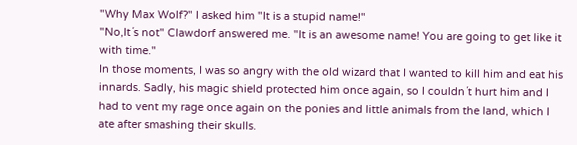"Why Max Wolf?" I asked him "It is a stupid name!"
"No,It´s not" Clawdorf answered me. "It is an awesome name! You are going to get like it with time."
In those moments, I was so angry with the old wizard that I wanted to kill him and eat his innards. Sadly, his magic shield protected him once again, so I couldn´t hurt him and I had to vent my rage once again on the ponies and little animals from the land, which I ate after smashing their skulls.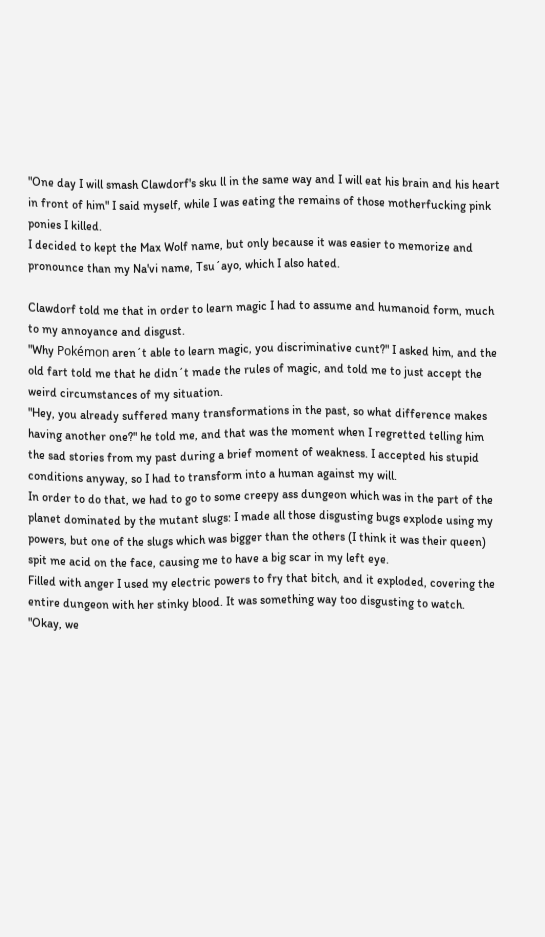"One day I will smash Clawdorf's sku ll in the same way and I will eat his brain and his heart in front of him" I said myself, while I was eating the remains of those motherfucking pink ponies I killed.
I decided to kept the Max Wolf name, but only because it was easier to memorize and pronounce than my Na'vi name, Tsu´ayo, which I also hated.

Clawdorf told me that in order to learn magic I had to assume and humanoid form, much to my annoyance and disgust.
"Why Pokémon aren´t able to learn magic, you discriminative cunt?" I asked him, and the old fart told me that he didn´t made the rules of magic, and told me to just accept the weird circumstances of my situation.
"Hey, you already suffered many transformations in the past, so what difference makes having another one?" he told me, and that was the moment when I regretted telling him the sad stories from my past during a brief moment of weakness. I accepted his stupid conditions anyway, so I had to transform into a human against my will.
In order to do that, we had to go to some creepy ass dungeon which was in the part of the planet dominated by the mutant slugs: I made all those disgusting bugs explode using my powers, but one of the slugs which was bigger than the others (I think it was their queen) spit me acid on the face, causing me to have a big scar in my left eye.
Filled with anger I used my electric powers to fry that bitch, and it exploded, covering the entire dungeon with her stinky blood. It was something way too disgusting to watch.
"Okay, we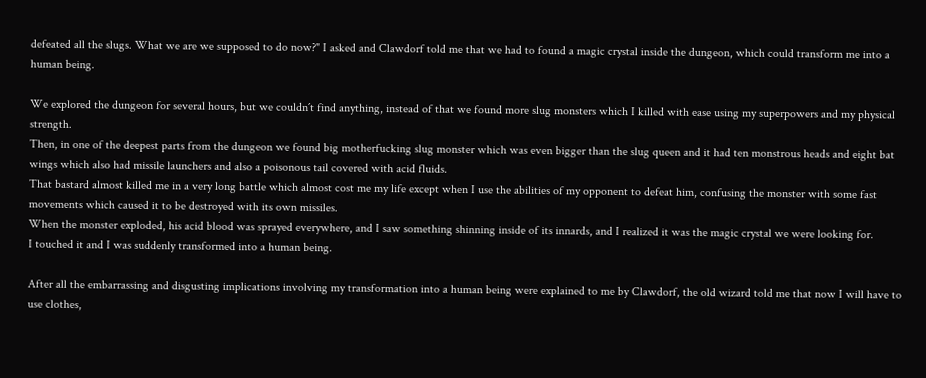defeated all the slugs. What we are we supposed to do now?" I asked and Clawdorf told me that we had to found a magic crystal inside the dungeon, which could transform me into a human being.

We explored the dungeon for several hours, but we couldn´t find anything, instead of that we found more slug monsters which I killed with ease using my superpowers and my physical strength.
Then, in one of the deepest parts from the dungeon we found big motherfucking slug monster which was even bigger than the slug queen and it had ten monstrous heads and eight bat wings which also had missile launchers and also a poisonous tail covered with acid fluids.
That bastard almost killed me in a very long battle which almost cost me my life except when I use the abilities of my opponent to defeat him, confusing the monster with some fast movements which caused it to be destroyed with its own missiles.
When the monster exploded, his acid blood was sprayed everywhere, and I saw something shinning inside of its innards, and I realized it was the magic crystal we were looking for.
I touched it and I was suddenly transformed into a human being.

After all the embarrassing and disgusting implications involving my transformation into a human being were explained to me by Clawdorf, the old wizard told me that now I will have to use clothes,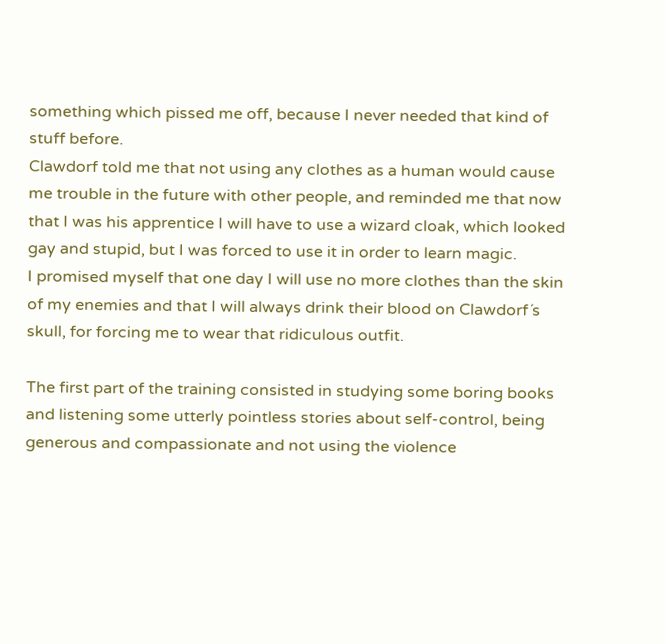something which pissed me off, because I never needed that kind of stuff before.
Clawdorf told me that not using any clothes as a human would cause me trouble in the future with other people, and reminded me that now that I was his apprentice I will have to use a wizard cloak, which looked gay and stupid, but I was forced to use it in order to learn magic.
I promised myself that one day I will use no more clothes than the skin of my enemies and that I will always drink their blood on Clawdorf´s skull, for forcing me to wear that ridiculous outfit.

The first part of the training consisted in studying some boring books and listening some utterly pointless stories about self-control, being generous and compassionate and not using the violence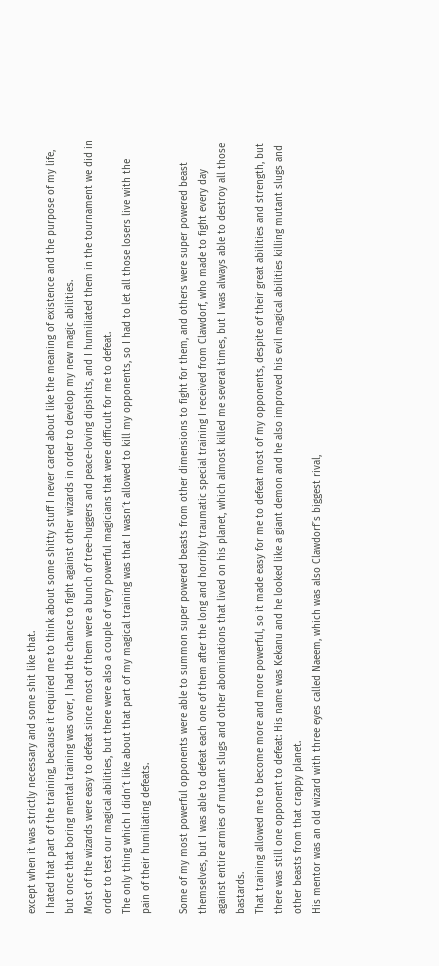except when it was strictly necessary and some shit like that.
I hated that part of the training, because it required me to think about some shitty stuff I never cared about like the meaning of existence and the purpose of my life, but once that boring mental training was over, I had the chance to fight against other wizards in order to develop my new magic abilities.
Most of the wizards were easy to defeat since most of them were a bunch of tree-huggers and peace-loving dipshits, and I humiliated them in the tournament we did in order to test our magical abilities, but there were also a couple of very powerful magicians that were difficult for me to defeat.
The only thing which I didn´t like about that part of my magical training was that I wasn´t allowed to kill my opponents, so I had to let all those losers live with the pain of their humiliating defeats.

Some of my most powerful opponents were able to summon super powered beasts from other dimensions to fight for them, and others were super powered beast themselves, but I was able to defeat each one of them after the long and horribly traumatic special training I received from Clawdorf, who made to fight every day against entire armies of mutant slugs and other abominations that lived on his planet, which almost killed me several times, but I was always able to destroy all those bastards.
That training allowed me to become more and more powerful, so it made easy for me to defeat most of my opponents, despite of their great abilities and strength, but there was still one opponent to defeat: His name was Kekanu and he looked like a giant demon and he also improved his evil magical abilities killing mutant slugs and other beasts from that crappy planet.
His mentor was an old wizard with three eyes called Naeem, which was also Clawdorf´s biggest rival,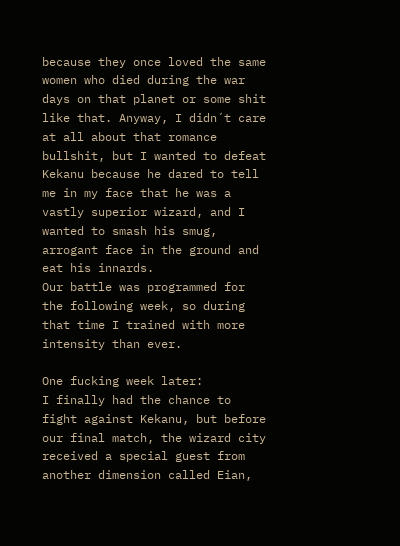because they once loved the same women who died during the war days on that planet or some shit like that. Anyway, I didn´t care at all about that romance bullshit, but I wanted to defeat Kekanu because he dared to tell me in my face that he was a vastly superior wizard, and I wanted to smash his smug, arrogant face in the ground and eat his innards.
Our battle was programmed for the following week, so during that time I trained with more intensity than ever.

One fucking week later:
I finally had the chance to fight against Kekanu, but before our final match, the wizard city received a special guest from another dimension called Eian,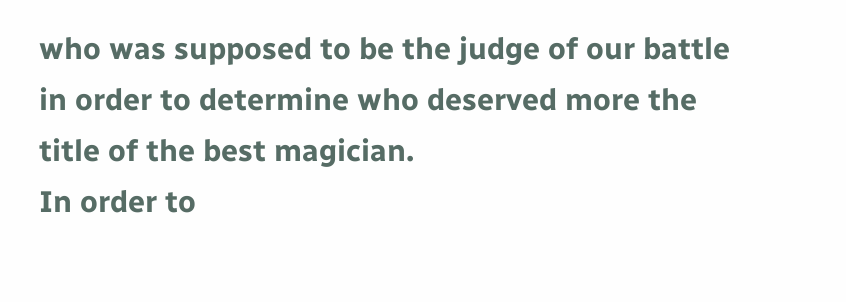who was supposed to be the judge of our battle in order to determine who deserved more the title of the best magician.
In order to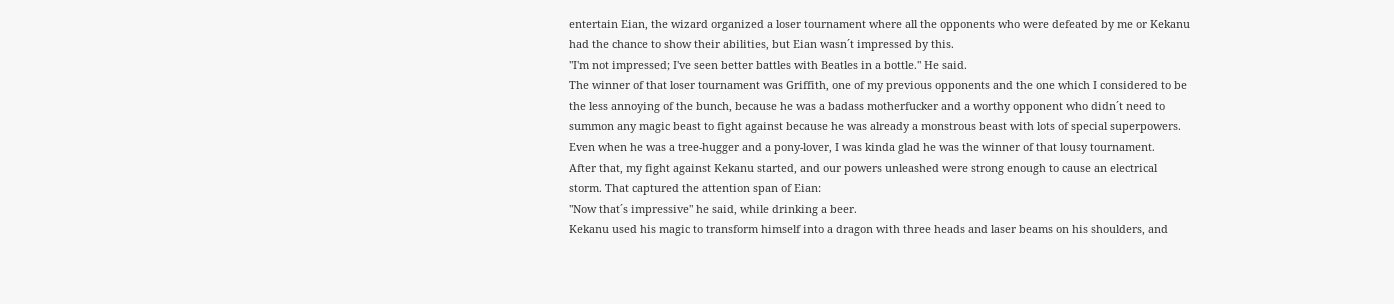entertain Eian, the wizard organized a loser tournament where all the opponents who were defeated by me or Kekanu had the chance to show their abilities, but Eian wasn´t impressed by this.
"I'm not impressed; I've seen better battles with Beatles in a bottle." He said.
The winner of that loser tournament was Griffith, one of my previous opponents and the one which I considered to be the less annoying of the bunch, because he was a badass motherfucker and a worthy opponent who didn´t need to summon any magic beast to fight against because he was already a monstrous beast with lots of special superpowers. Even when he was a tree-hugger and a pony-lover, I was kinda glad he was the winner of that lousy tournament.
After that, my fight against Kekanu started, and our powers unleashed were strong enough to cause an electrical storm. That captured the attention span of Eian:
"Now that´s impressive" he said, while drinking a beer.
Kekanu used his magic to transform himself into a dragon with three heads and laser beams on his shoulders, and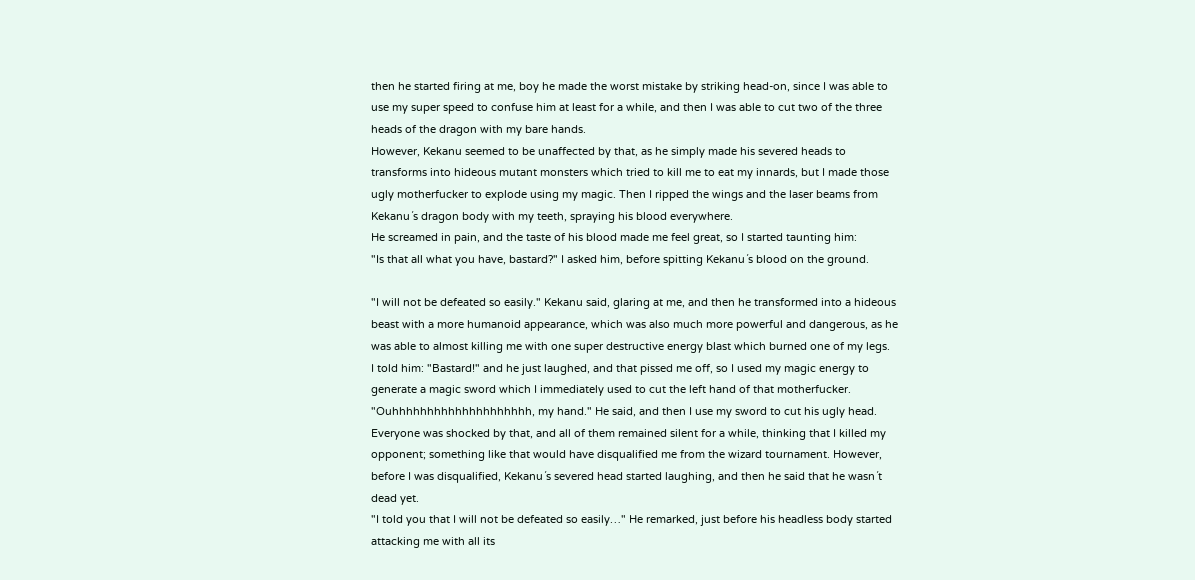then he started firing at me, boy he made the worst mistake by striking head-on, since I was able to use my super speed to confuse him at least for a while, and then I was able to cut two of the three heads of the dragon with my bare hands.
However, Kekanu seemed to be unaffected by that, as he simply made his severed heads to transforms into hideous mutant monsters which tried to kill me to eat my innards, but I made those ugly motherfucker to explode using my magic. Then I ripped the wings and the laser beams from Kekanu´s dragon body with my teeth, spraying his blood everywhere.
He screamed in pain, and the taste of his blood made me feel great, so I started taunting him:
"Is that all what you have, bastard?" I asked him, before spitting Kekanu´s blood on the ground.

"I will not be defeated so easily." Kekanu said, glaring at me, and then he transformed into a hideous beast with a more humanoid appearance, which was also much more powerful and dangerous, as he was able to almost killing me with one super destructive energy blast which burned one of my legs.
I told him: "Bastard!" and he just laughed, and that pissed me off, so I used my magic energy to generate a magic sword which I immediately used to cut the left hand of that motherfucker.
"Ouhhhhhhhhhhhhhhhhhhhh, my hand." He said, and then I use my sword to cut his ugly head.
Everyone was shocked by that, and all of them remained silent for a while, thinking that I killed my opponent; something like that would have disqualified me from the wizard tournament. However, before I was disqualified, Kekanu´s severed head started laughing, and then he said that he wasn´t dead yet.
"I told you that I will not be defeated so easily…" He remarked, just before his headless body started attacking me with all its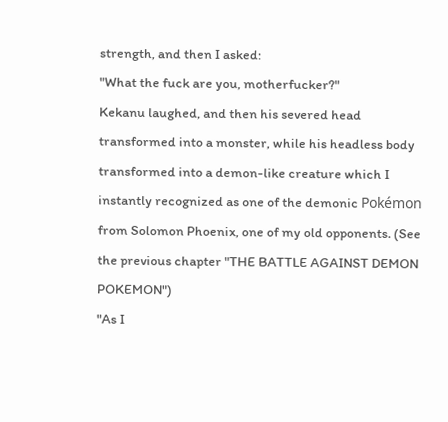strength, and then I asked:
"What the fuck are you, motherfucker?"
Kekanu laughed, and then his severed head transformed into a monster, while his headless body transformed into a demon-like creature which I instantly recognized as one of the demonic Pokémon from Solomon Phoenix, one of my old opponents. (See the previous chapter "THE BATTLE AGAINST DEMON POKEMON")
"As I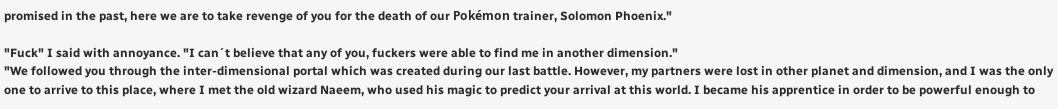promised in the past, here we are to take revenge of you for the death of our Pokémon trainer, Solomon Phoenix."

"Fuck" I said with annoyance. "I can´t believe that any of you, fuckers were able to find me in another dimension."
"We followed you through the inter-dimensional portal which was created during our last battle. However, my partners were lost in other planet and dimension, and I was the only one to arrive to this place, where I met the old wizard Naeem, who used his magic to predict your arrival at this world. I became his apprentice in order to be powerful enough to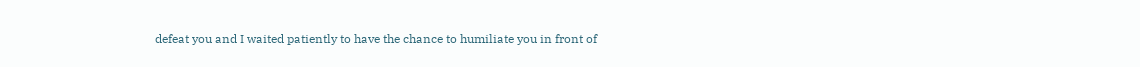defeat you and I waited patiently to have the chance to humiliate you in front of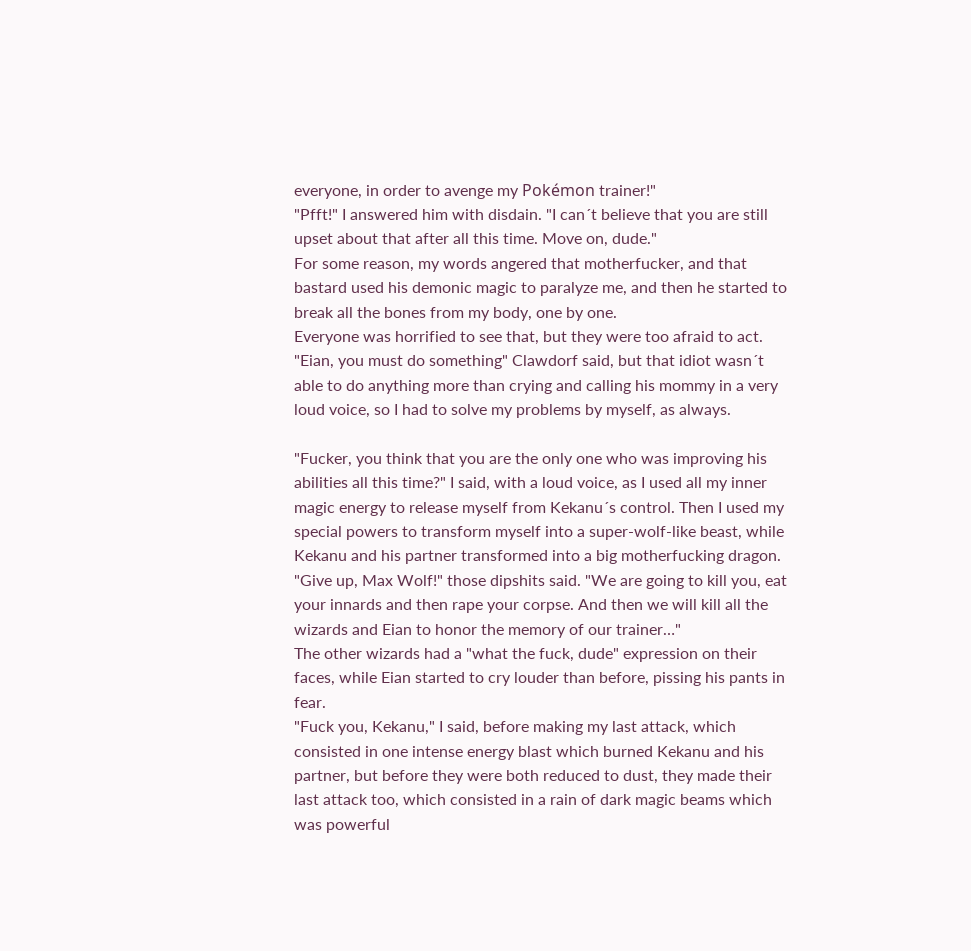everyone, in order to avenge my Pokémon trainer!"
"Pfft!" I answered him with disdain. "I can´t believe that you are still upset about that after all this time. Move on, dude."
For some reason, my words angered that motherfucker, and that bastard used his demonic magic to paralyze me, and then he started to break all the bones from my body, one by one.
Everyone was horrified to see that, but they were too afraid to act.
"Eian, you must do something" Clawdorf said, but that idiot wasn´t able to do anything more than crying and calling his mommy in a very loud voice, so I had to solve my problems by myself, as always.

"Fucker, you think that you are the only one who was improving his abilities all this time?" I said, with a loud voice, as I used all my inner magic energy to release myself from Kekanu´s control. Then I used my special powers to transform myself into a super-wolf-like beast, while Kekanu and his partner transformed into a big motherfucking dragon.
"Give up, Max Wolf!" those dipshits said. "We are going to kill you, eat your innards and then rape your corpse. And then we will kill all the wizards and Eian to honor the memory of our trainer…"
The other wizards had a "what the fuck, dude" expression on their faces, while Eian started to cry louder than before, pissing his pants in fear.
"Fuck you, Kekanu," I said, before making my last attack, which consisted in one intense energy blast which burned Kekanu and his partner, but before they were both reduced to dust, they made their last attack too, which consisted in a rain of dark magic beams which was powerful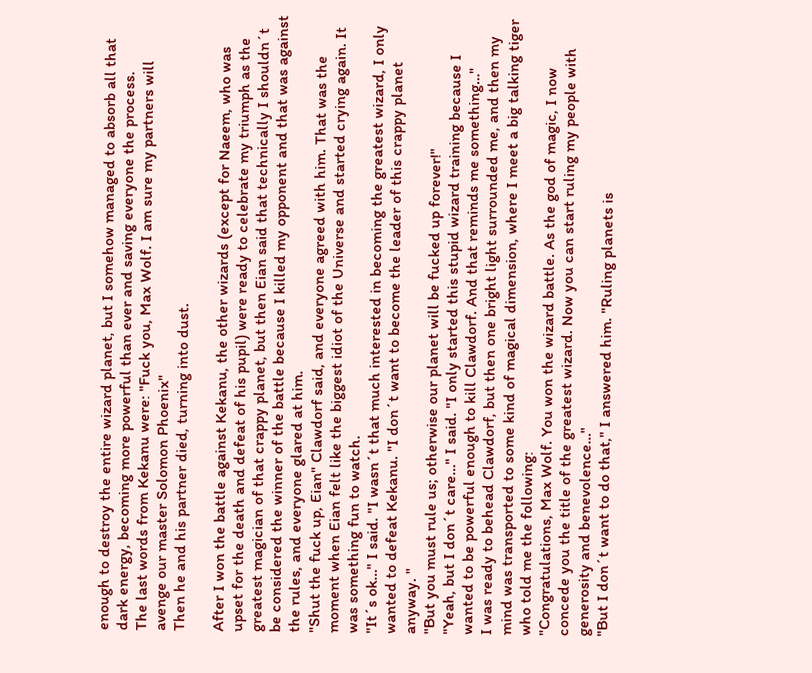enough to destroy the entire wizard planet, but I somehow managed to absorb all that dark energy, becoming more powerful than ever and saving everyone the process.
The last words from Kekanu were: "Fuck you, Max Wolf. I am sure my partners will avenge our master Solomon Phoenix"
Then he and his partner died, turning into dust.

After I won the battle against Kekanu, the other wizards (except for Naeem, who was upset for the death and defeat of his pupil) were ready to celebrate my triumph as the greatest magician of that crappy planet, but then Eian said that technically I shouldn´t be considered the winner of the battle because I killed my opponent and that was against the rules, and everyone glared at him.
"Shut the fuck up, Eian" Clawdorf said, and everyone agreed with him. That was the moment when Eian felt like the biggest idiot of the Universe and started crying again. It was something fun to watch.
"It´s ok…" I said. "I wasn´t that much interested in becoming the greatest wizard, I only wanted to defeat Kekanu. "I don´t want to become the leader of this crappy planet anyway. "
"But you must rule us; otherwise our planet will be fucked up forever!"
"Yeah, but I don´t care…" I said. "I only started this stupid wizard training because I wanted to be powerful enough to kill Clawdorf. And that reminds me something…"
I was ready to behead Clawdorf, but then one bright light surrounded me, and then my mind was transported to some kind of magical dimension, where I meet a big talking tiger who told me the following:
"Congratulations, Max Wolf. You won the wizard battle. As the god of magic, I now concede you the title of the greatest wizard. Now you can start ruling my people with generosity and benevolence…"
"But I don´t want to do that," I answered him. "Ruling planets is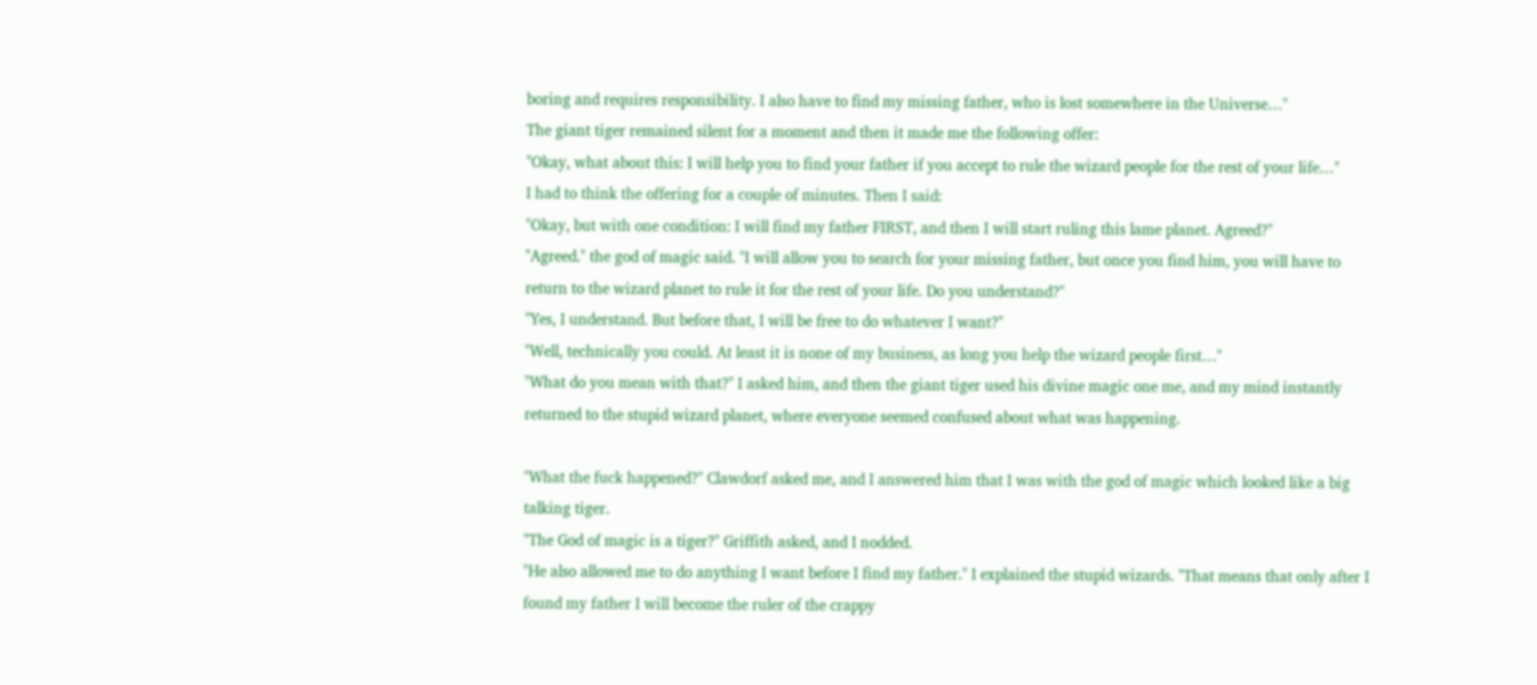boring and requires responsibility. I also have to find my missing father, who is lost somewhere in the Universe…"
The giant tiger remained silent for a moment and then it made me the following offer:
"Okay, what about this: I will help you to find your father if you accept to rule the wizard people for the rest of your life…"
I had to think the offering for a couple of minutes. Then I said:
"Okay, but with one condition: I will find my father FIRST, and then I will start ruling this lame planet. Agreed?"
"Agreed." the god of magic said. "I will allow you to search for your missing father, but once you find him, you will have to return to the wizard planet to rule it for the rest of your life. Do you understand?"
"Yes, I understand. But before that, I will be free to do whatever I want?"
"Well, technically you could. At least it is none of my business, as long you help the wizard people first…"
"What do you mean with that?" I asked him, and then the giant tiger used his divine magic one me, and my mind instantly returned to the stupid wizard planet, where everyone seemed confused about what was happening.

"What the fuck happened?" Clawdorf asked me, and I answered him that I was with the god of magic which looked like a big talking tiger.
"The God of magic is a tiger?" Griffith asked, and I nodded.
"He also allowed me to do anything I want before I find my father." I explained the stupid wizards. "That means that only after I found my father I will become the ruler of the crappy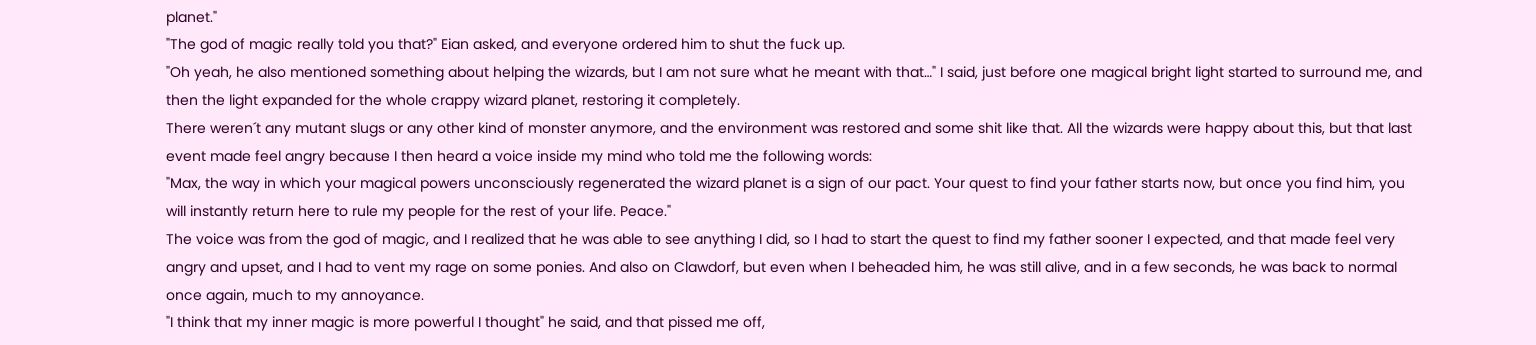planet."
"The god of magic really told you that?" Eian asked, and everyone ordered him to shut the fuck up.
"Oh yeah, he also mentioned something about helping the wizards, but I am not sure what he meant with that…" I said, just before one magical bright light started to surround me, and then the light expanded for the whole crappy wizard planet, restoring it completely.
There weren´t any mutant slugs or any other kind of monster anymore, and the environment was restored and some shit like that. All the wizards were happy about this, but that last event made feel angry because I then heard a voice inside my mind who told me the following words:
"Max, the way in which your magical powers unconsciously regenerated the wizard planet is a sign of our pact. Your quest to find your father starts now, but once you find him, you will instantly return here to rule my people for the rest of your life. Peace."
The voice was from the god of magic, and I realized that he was able to see anything I did, so I had to start the quest to find my father sooner I expected, and that made feel very angry and upset, and I had to vent my rage on some ponies. And also on Clawdorf, but even when I beheaded him, he was still alive, and in a few seconds, he was back to normal once again, much to my annoyance.
"I think that my inner magic is more powerful I thought" he said, and that pissed me off,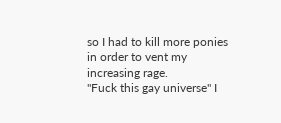so I had to kill more ponies in order to vent my increasing rage.
"Fuck this gay universe" I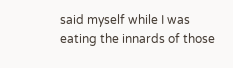said myself while I was eating the innards of those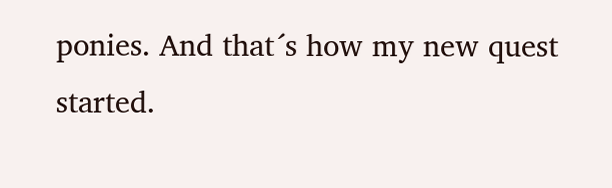ponies. And that´s how my new quest started.